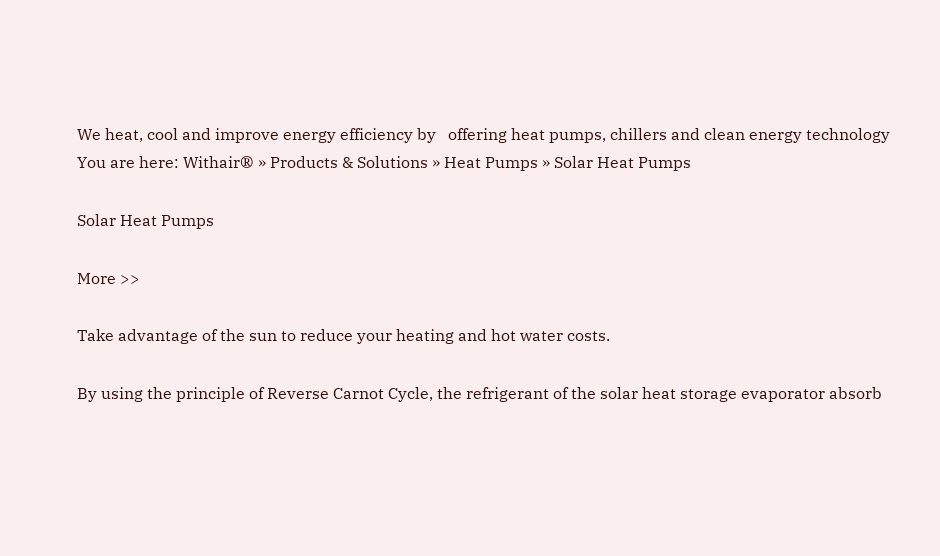We heat, cool and improve energy efficiency by   offering heat pumps, chillers and clean energy technology
You are here: Withair® » Products & Solutions » Heat Pumps » Solar Heat Pumps

Solar Heat Pumps

More >>

Take advantage of the sun to reduce your heating and hot water costs.

By using the principle of Reverse Carnot Cycle, the refrigerant of the solar heat storage evaporator absorb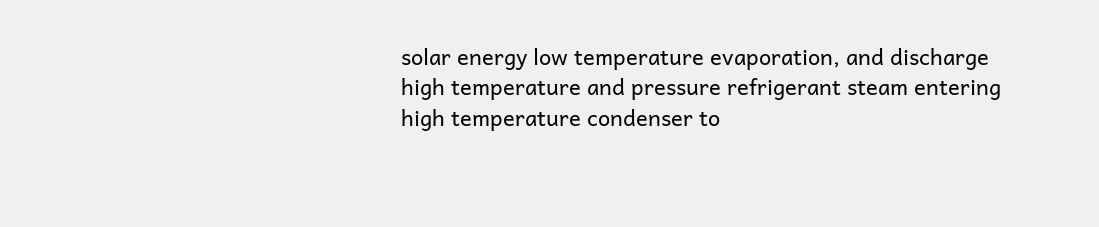solar energy low temperature evaporation, and discharge high temperature and pressure refrigerant steam entering high temperature condenser to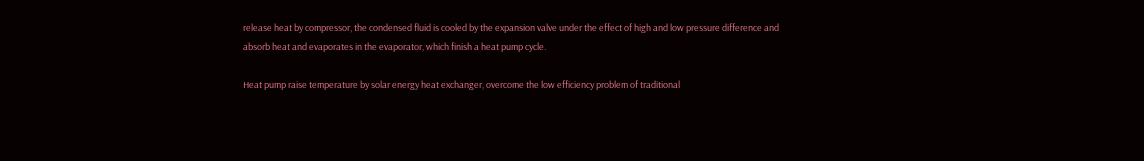release heat by compressor, the condensed fluid is cooled by the expansion valve under the effect of high and low pressure difference and absorb heat and evaporates in the evaporator, which finish a heat pump cycle.

Heat pump raise temperature by solar energy heat exchanger, overcome the low efficiency problem of traditional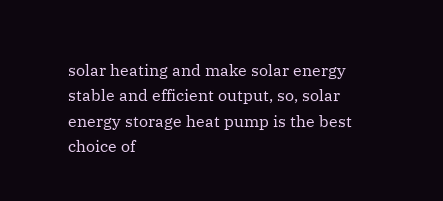solar heating and make solar energy stable and efficient output, so, solar energy storage heat pump is the best choice of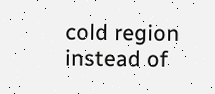cold region instead of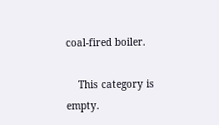coal-fired boiler.

    This category is empty.